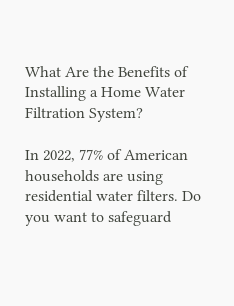What Are the Benefits of Installing a Home Water Filtration System?

In 2022, 77% of American households are using residential water filters. Do you want to safeguard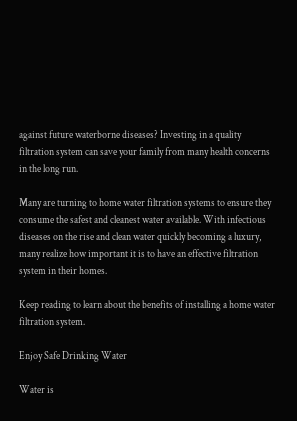against future waterborne diseases? Investing in a quality filtration system can save your family from many health concerns in the long run.

Many are turning to home water filtration systems to ensure they consume the safest and cleanest water available. With infectious diseases on the rise and clean water quickly becoming a luxury, many realize how important it is to have an effective filtration system in their homes.

Keep reading to learn about the benefits of installing a home water filtration system.

Enjoy Safe Drinking Water

Water is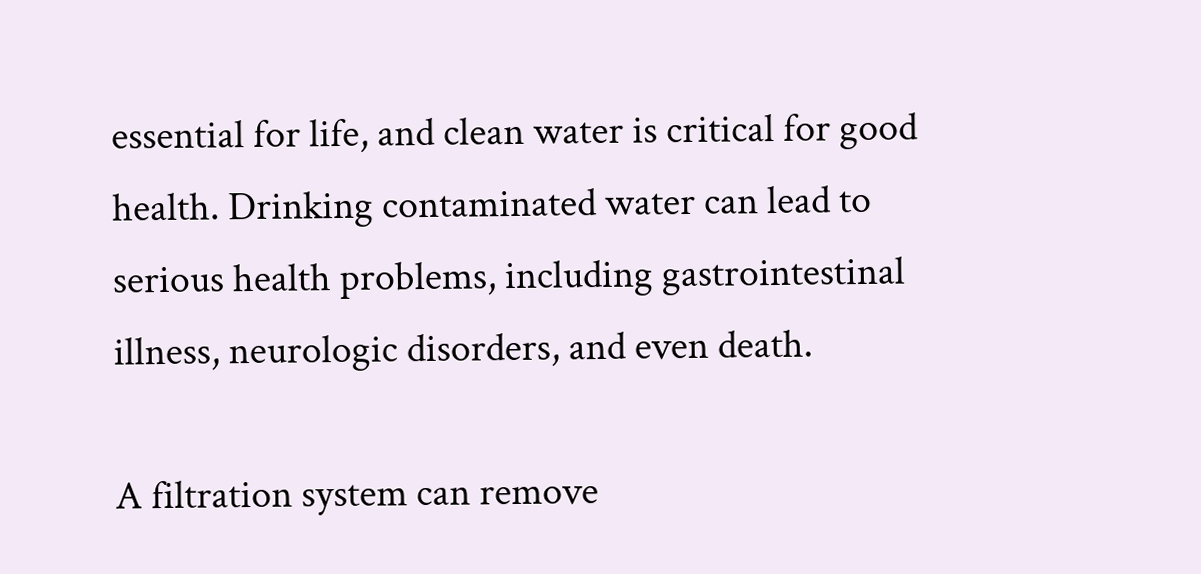essential for life, and clean water is critical for good health. Drinking contaminated water can lead to serious health problems, including gastrointestinal illness, neurologic disorders, and even death.

A filtration system can remove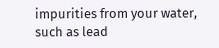impurities from your water, such as lead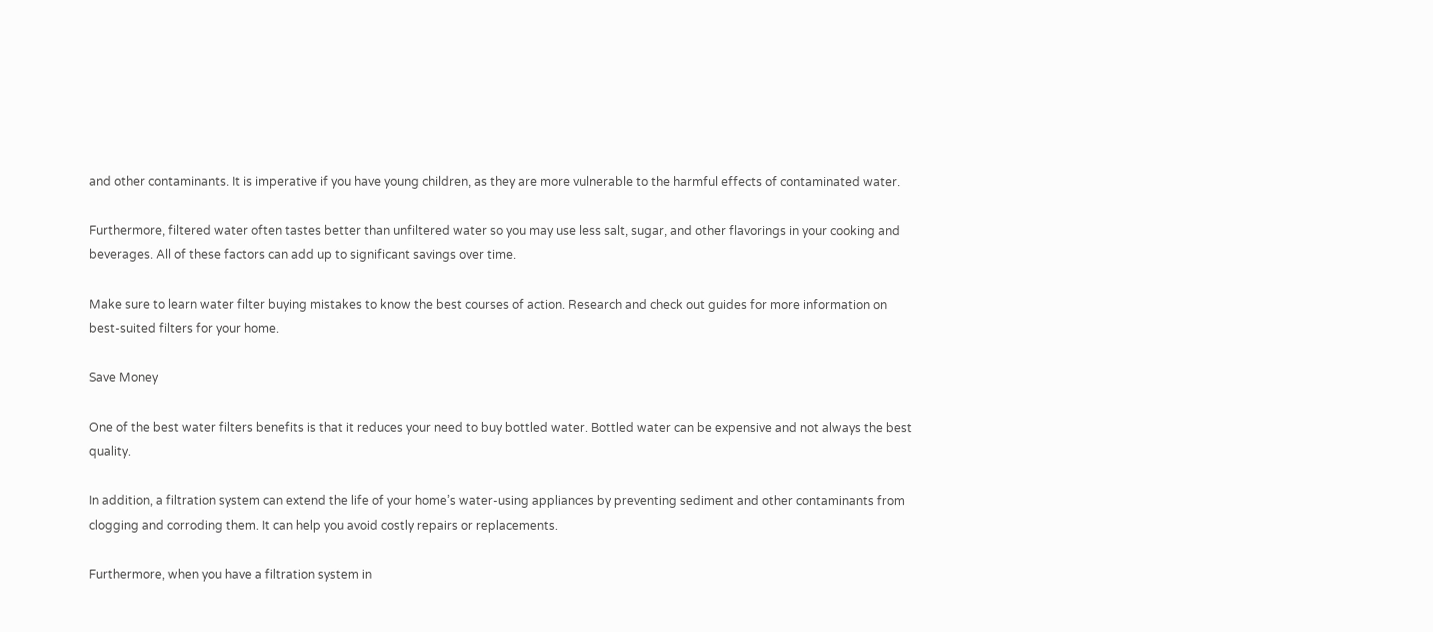and other contaminants. It is imperative if you have young children, as they are more vulnerable to the harmful effects of contaminated water.

Furthermore, filtered water often tastes better than unfiltered water so you may use less salt, sugar, and other flavorings in your cooking and beverages. All of these factors can add up to significant savings over time.

Make sure to learn water filter buying mistakes to know the best courses of action. Research and check out guides for more information on best-suited filters for your home.

Save Money

One of the best water filters benefits is that it reduces your need to buy bottled water. Bottled water can be expensive and not always the best quality.

In addition, a filtration system can extend the life of your home’s water-using appliances by preventing sediment and other contaminants from clogging and corroding them. It can help you avoid costly repairs or replacements.

Furthermore, when you have a filtration system in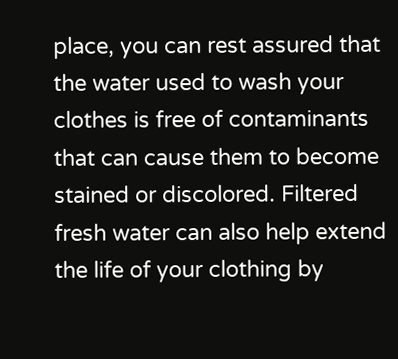place, you can rest assured that the water used to wash your clothes is free of contaminants that can cause them to become stained or discolored. Filtered fresh water can also help extend the life of your clothing by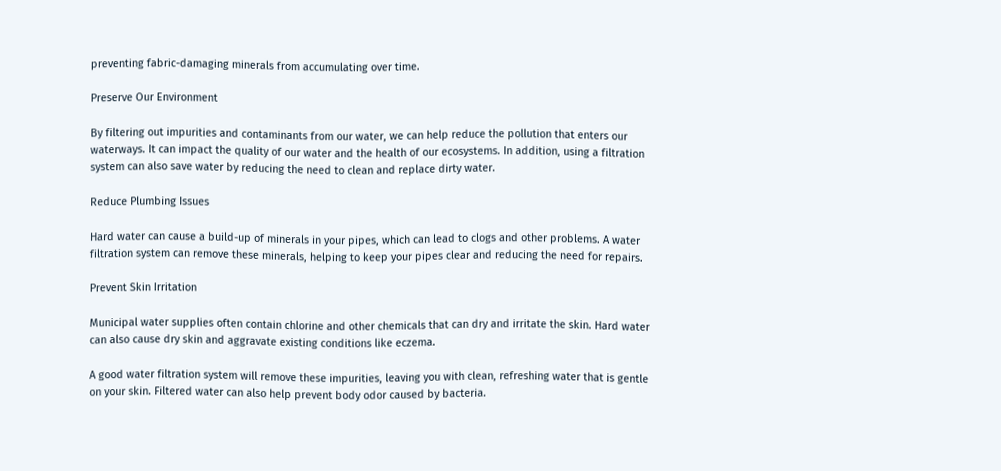preventing fabric-damaging minerals from accumulating over time.

Preserve Our Environment

By filtering out impurities and contaminants from our water, we can help reduce the pollution that enters our waterways. It can impact the quality of our water and the health of our ecosystems. In addition, using a filtration system can also save water by reducing the need to clean and replace dirty water.

Reduce Plumbing Issues

Hard water can cause a build-up of minerals in your pipes, which can lead to clogs and other problems. A water filtration system can remove these minerals, helping to keep your pipes clear and reducing the need for repairs.

Prevent Skin Irritation

Municipal water supplies often contain chlorine and other chemicals that can dry and irritate the skin. Hard water can also cause dry skin and aggravate existing conditions like eczema.

A good water filtration system will remove these impurities, leaving you with clean, refreshing water that is gentle on your skin. Filtered water can also help prevent body odor caused by bacteria.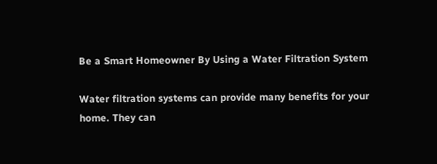Be a Smart Homeowner By Using a Water Filtration System

Water filtration systems can provide many benefits for your home. They can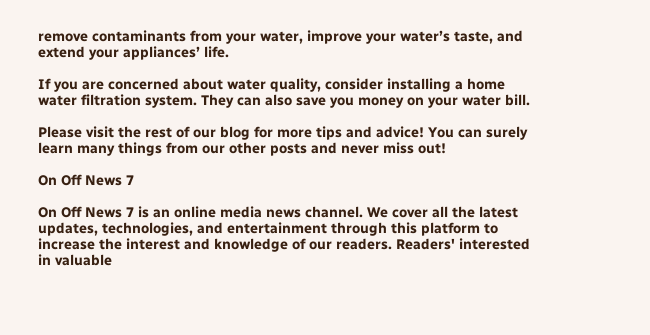remove contaminants from your water, improve your water’s taste, and extend your appliances’ life.

If you are concerned about water quality, consider installing a home water filtration system. They can also save you money on your water bill.

Please visit the rest of our blog for more tips and advice! You can surely learn many things from our other posts and never miss out!

On Off News 7

On Off News 7 is an online media news channel. We cover all the latest updates, technologies, and entertainment through this platform to increase the interest and knowledge of our readers. Readers' interested in valuable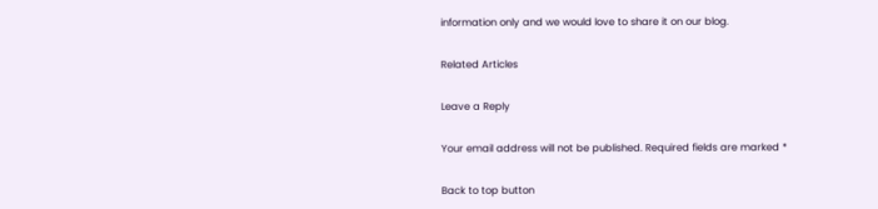information only and we would love to share it on our blog.

Related Articles

Leave a Reply

Your email address will not be published. Required fields are marked *

Back to top button